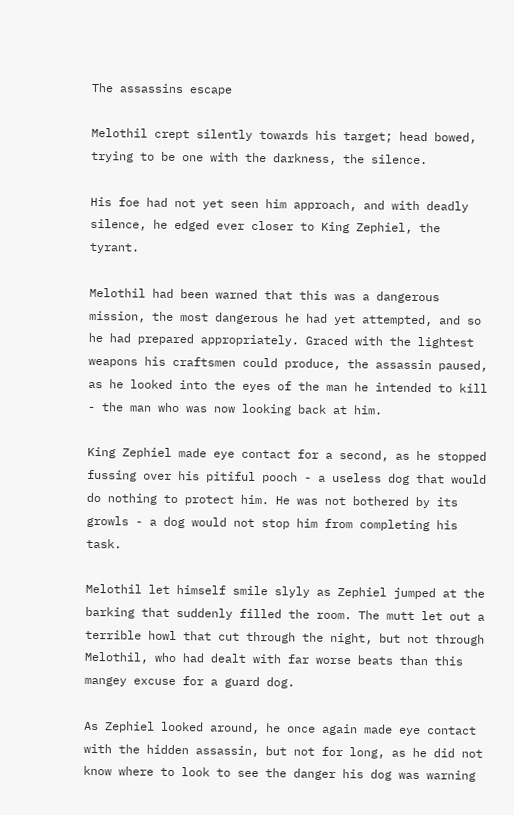The assassins escape

Melothil crept silently towards his target; head bowed, trying to be one with the darkness, the silence.

His foe had not yet seen him approach, and with deadly silence, he edged ever closer to King Zephiel, the tyrant.

Melothil had been warned that this was a dangerous mission, the most dangerous he had yet attempted, and so he had prepared appropriately. Graced with the lightest weapons his craftsmen could produce, the assassin paused, as he looked into the eyes of the man he intended to kill - the man who was now looking back at him.

King Zephiel made eye contact for a second, as he stopped fussing over his pitiful pooch - a useless dog that would do nothing to protect him. He was not bothered by its growls - a dog would not stop him from completing his task.

Melothil let himself smile slyly as Zephiel jumped at the barking that suddenly filled the room. The mutt let out a terrible howl that cut through the night, but not through Melothil, who had dealt with far worse beats than this mangey excuse for a guard dog.

As Zephiel looked around, he once again made eye contact with the hidden assassin, but not for long, as he did not know where to look to see the danger his dog was warning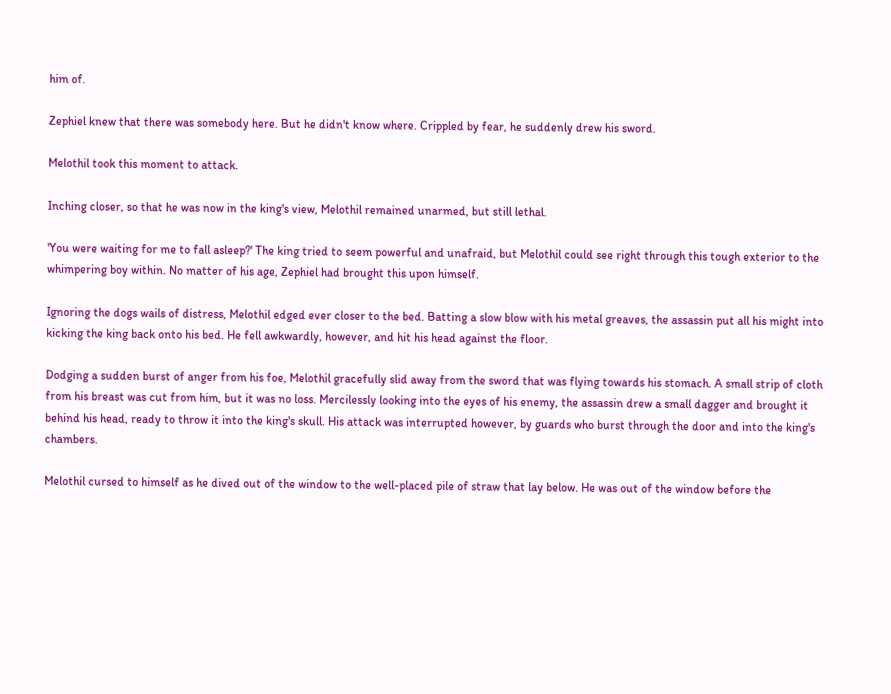him of.

Zephiel knew that there was somebody here. But he didn't know where. Crippled by fear, he suddenly drew his sword.

Melothil took this moment to attack.

Inching closer, so that he was now in the king's view, Melothil remained unarmed, but still lethal.

'You were waiting for me to fall asleep?' The king tried to seem powerful and unafraid, but Melothil could see right through this tough exterior to the whimpering boy within. No matter of his age, Zephiel had brought this upon himself.

Ignoring the dogs wails of distress, Melothil edged ever closer to the bed. Batting a slow blow with his metal greaves, the assassin put all his might into kicking the king back onto his bed. He fell awkwardly, however, and hit his head against the floor.

Dodging a sudden burst of anger from his foe, Melothil gracefully slid away from the sword that was flying towards his stomach. A small strip of cloth from his breast was cut from him, but it was no loss. Mercilessly looking into the eyes of his enemy, the assassin drew a small dagger and brought it behind his head, ready to throw it into the king's skull. His attack was interrupted however, by guards who burst through the door and into the king's chambers.

Melothil cursed to himself as he dived out of the window to the well-placed pile of straw that lay below. He was out of the window before the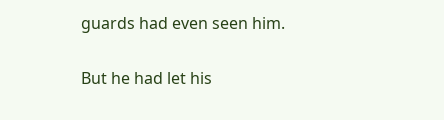guards had even seen him.

But he had let his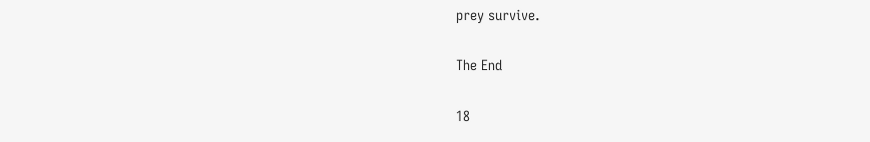prey survive.

The End

18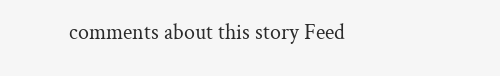comments about this story Feed